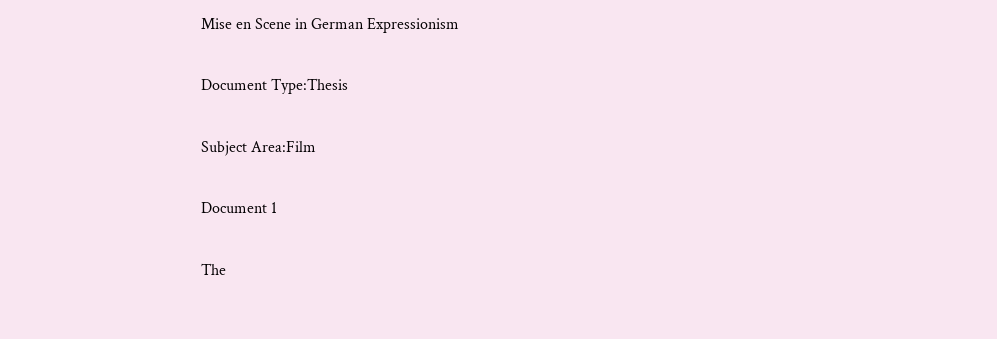Mise en Scene in German Expressionism

Document Type:Thesis

Subject Area:Film

Document 1

The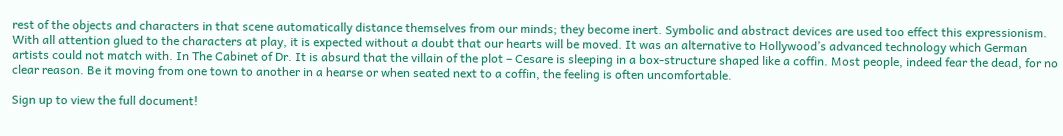rest of the objects and characters in that scene automatically distance themselves from our minds; they become inert. Symbolic and abstract devices are used too effect this expressionism. With all attention glued to the characters at play, it is expected without a doubt that our hearts will be moved. It was an alternative to Hollywood’s advanced technology which German artists could not match with. In The Cabinet of Dr. It is absurd that the villain of the plot – Cesare is sleeping in a box-structure shaped like a coffin. Most people, indeed fear the dead, for no clear reason. Be it moving from one town to another in a hearse or when seated next to a coffin, the feeling is often uncomfortable.

Sign up to view the full document!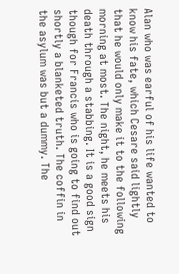Alan who was earful of his life wanted to know his fate, which Cesare said lightly that he would only make it to the following morning at most. The night, he meets his death through a stabbing. It is a good sign though for Francis who is going to find out shortly a blanketed truth. The coffin in the asylum was but a dummy. The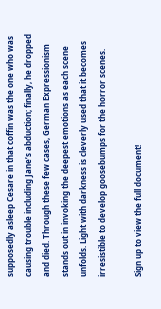supposedly asleep Cesare in that coffin was the one who was causing trouble including Jane’s abduction; finally, he dropped and died. Through these few cases, German Expressionism stands out in invoking the deepest emotions as each scene unfolds. Light with darkness is cleverly used that it becomes irresistible to develop goosebumps for the horror scenes.

Sign up to view the full document!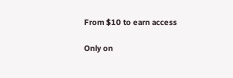From $10 to earn access

Only on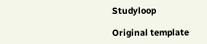Studyloop

Original template